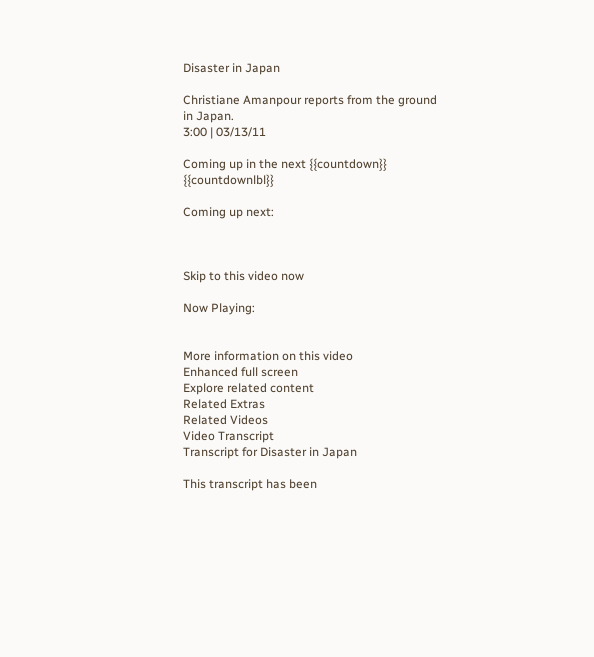Disaster in Japan

Christiane Amanpour reports from the ground in Japan.
3:00 | 03/13/11

Coming up in the next {{countdown}} {{countdownlbl}}

Coming up next:



Skip to this video now

Now Playing:


More information on this video
Enhanced full screen
Explore related content
Related Extras
Related Videos
Video Transcript
Transcript for Disaster in Japan

This transcript has been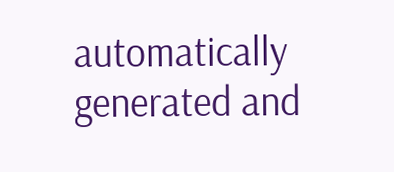automatically generated and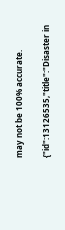may not be 100% accurate.

{"id":13126535,"title":"Disaster in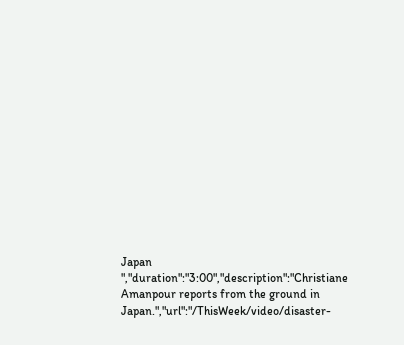Japan ","duration":"3:00","description":"Christiane Amanpour reports from the ground in Japan.","url":"/ThisWeek/video/disaster-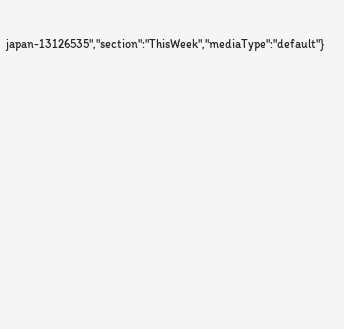japan-13126535","section":"ThisWeek","mediaType":"default"}